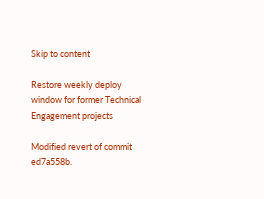Skip to content

Restore weekly deploy window for former Technical Engagement projects

Modified revert of commit ed7a558b.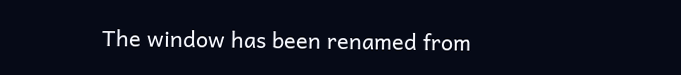The window has been renamed from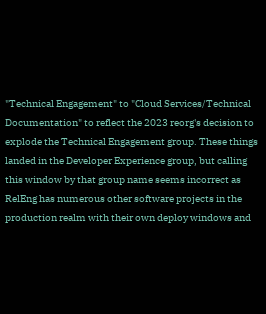"Technical Engagement" to "Cloud Services/Technical Documentation" to reflect the 2023 reorg's decision to explode the Technical Engagement group. These things landed in the Developer Experience group, but calling this window by that group name seems incorrect as RelEng has numerous other software projects in the production realm with their own deploy windows and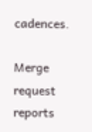cadences.

Merge request reports